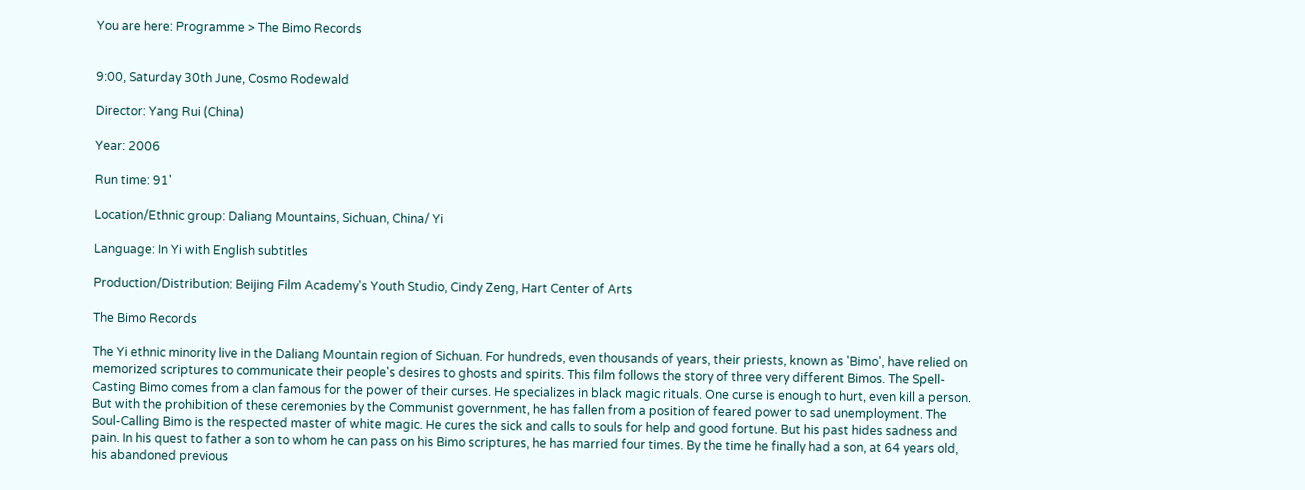You are here: Programme > The Bimo Records


9:00, Saturday 30th June, Cosmo Rodewald

Director: Yang Rui (China)

Year: 2006

Run time: 91'

Location/Ethnic group: Daliang Mountains, Sichuan, China/ Yi

Language: In Yi with English subtitles

Production/Distribution: Beijing Film Academy's Youth Studio, Cindy Zeng, Hart Center of Arts

The Bimo Records

The Yi ethnic minority live in the Daliang Mountain region of Sichuan. For hundreds, even thousands of years, their priests, known as 'Bimo', have relied on memorized scriptures to communicate their people's desires to ghosts and spirits. This film follows the story of three very different Bimos. The Spell-Casting Bimo comes from a clan famous for the power of their curses. He specializes in black magic rituals. One curse is enough to hurt, even kill a person. But with the prohibition of these ceremonies by the Communist government, he has fallen from a position of feared power to sad unemployment. The Soul-Calling Bimo is the respected master of white magic. He cures the sick and calls to souls for help and good fortune. But his past hides sadness and pain. In his quest to father a son to whom he can pass on his Bimo scriptures, he has married four times. By the time he finally had a son, at 64 years old, his abandoned previous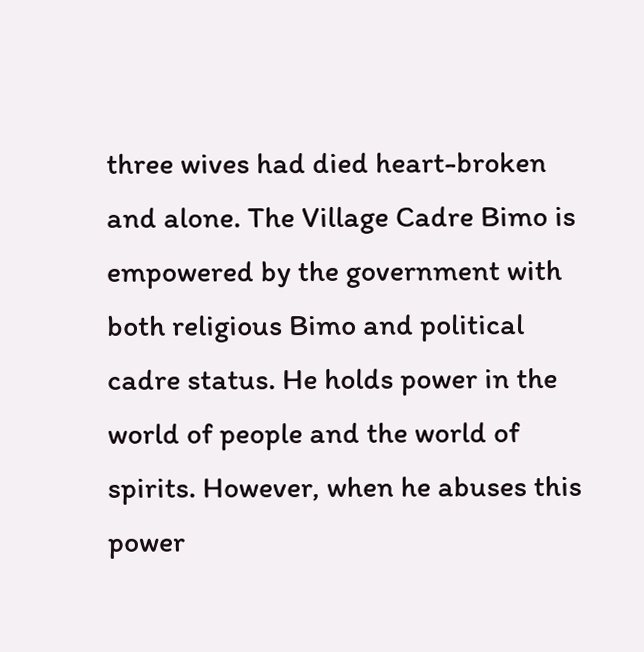three wives had died heart-broken and alone. The Village Cadre Bimo is empowered by the government with both religious Bimo and political cadre status. He holds power in the world of people and the world of spirits. However, when he abuses this power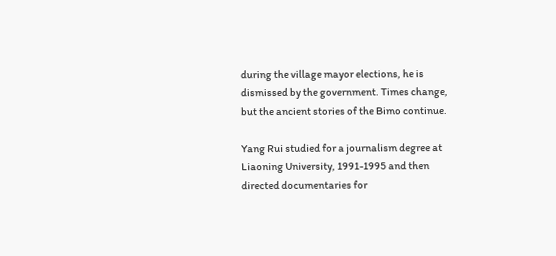during the village mayor elections, he is dismissed by the government. Times change, but the ancient stories of the Bimo continue.

Yang Rui studied for a journalism degree at Liaoning University, 1991-1995 and then directed documentaries for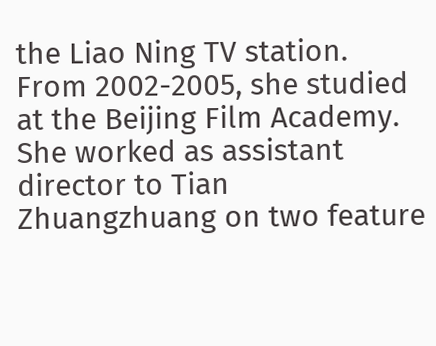the Liao Ning TV station. From 2002-2005, she studied at the Beijing Film Academy. She worked as assistant director to Tian Zhuangzhuang on two feature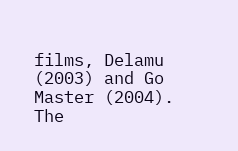films, Delamu (2003) and Go Master (2004). The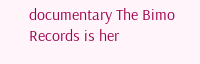documentary The Bimo Records is her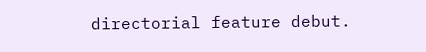directorial feature debut.